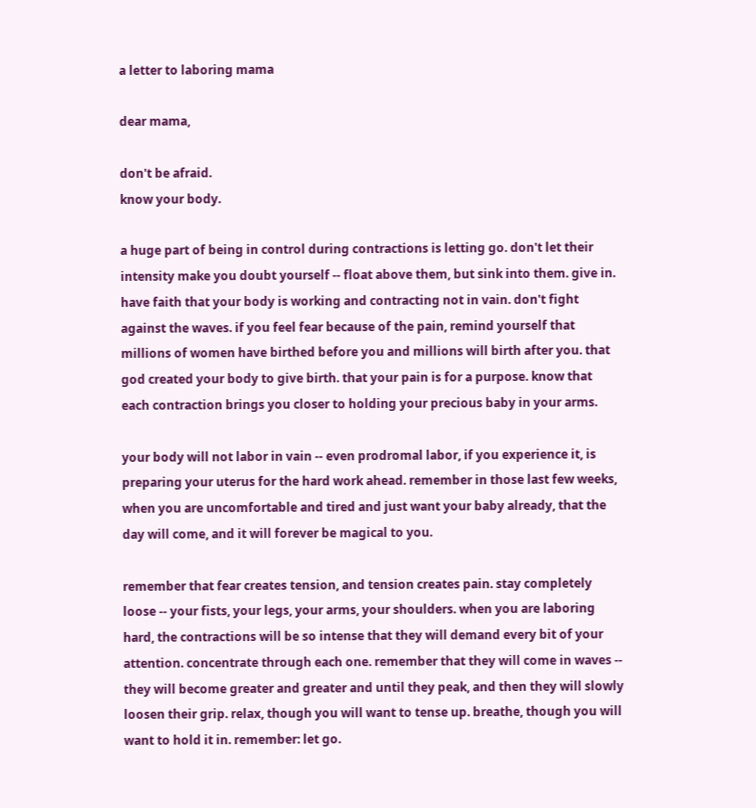a letter to laboring mama

dear mama,

don't be afraid.
know your body.

a huge part of being in control during contractions is letting go. don't let their intensity make you doubt yourself -- float above them, but sink into them. give in. have faith that your body is working and contracting not in vain. don't fight against the waves. if you feel fear because of the pain, remind yourself that millions of women have birthed before you and millions will birth after you. that god created your body to give birth. that your pain is for a purpose. know that each contraction brings you closer to holding your precious baby in your arms.

your body will not labor in vain -- even prodromal labor, if you experience it, is preparing your uterus for the hard work ahead. remember in those last few weeks, when you are uncomfortable and tired and just want your baby already, that the day will come, and it will forever be magical to you.

remember that fear creates tension, and tension creates pain. stay completely loose -- your fists, your legs, your arms, your shoulders. when you are laboring hard, the contractions will be so intense that they will demand every bit of your attention. concentrate through each one. remember that they will come in waves -- they will become greater and greater and until they peak, and then they will slowly loosen their grip. relax, though you will want to tense up. breathe, though you will want to hold it in. remember: let go.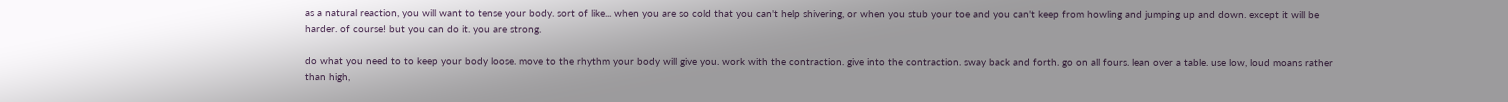as a natural reaction, you will want to tense your body. sort of like... when you are so cold that you can't help shivering, or when you stub your toe and you can't keep from howling and jumping up and down. except it will be harder. of course! but you can do it. you are strong.

do what you need to to keep your body loose. move to the rhythm your body will give you. work with the contraction. give into the contraction. sway back and forth. go on all fours. lean over a table. use low, loud moans rather than high,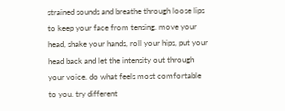strained sounds and breathe through loose lips to keep your face from tensing. move your head, shake your hands, roll your hips, put your head back and let the intensity out through your voice. do what feels most comfortable to you. try different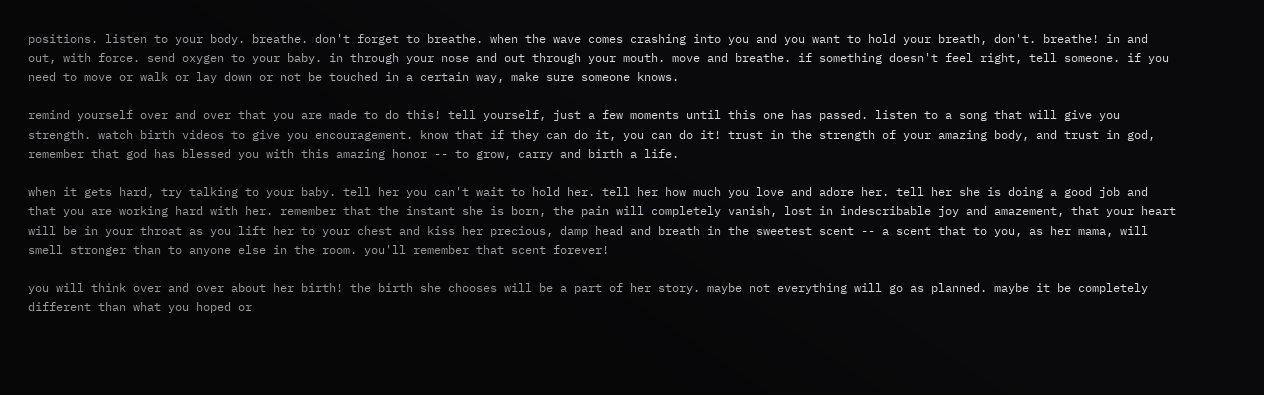positions. listen to your body. breathe. don't forget to breathe. when the wave comes crashing into you and you want to hold your breath, don't. breathe! in and out, with force. send oxygen to your baby. in through your nose and out through your mouth. move and breathe. if something doesn't feel right, tell someone. if you need to move or walk or lay down or not be touched in a certain way, make sure someone knows.

remind yourself over and over that you are made to do this! tell yourself, just a few moments until this one has passed. listen to a song that will give you strength. watch birth videos to give you encouragement. know that if they can do it, you can do it! trust in the strength of your amazing body, and trust in god, remember that god has blessed you with this amazing honor -- to grow, carry and birth a life.

when it gets hard, try talking to your baby. tell her you can't wait to hold her. tell her how much you love and adore her. tell her she is doing a good job and that you are working hard with her. remember that the instant she is born, the pain will completely vanish, lost in indescribable joy and amazement, that your heart will be in your throat as you lift her to your chest and kiss her precious, damp head and breath in the sweetest scent -- a scent that to you, as her mama, will smell stronger than to anyone else in the room. you'll remember that scent forever!

you will think over and over about her birth! the birth she chooses will be a part of her story. maybe not everything will go as planned. maybe it be completely different than what you hoped or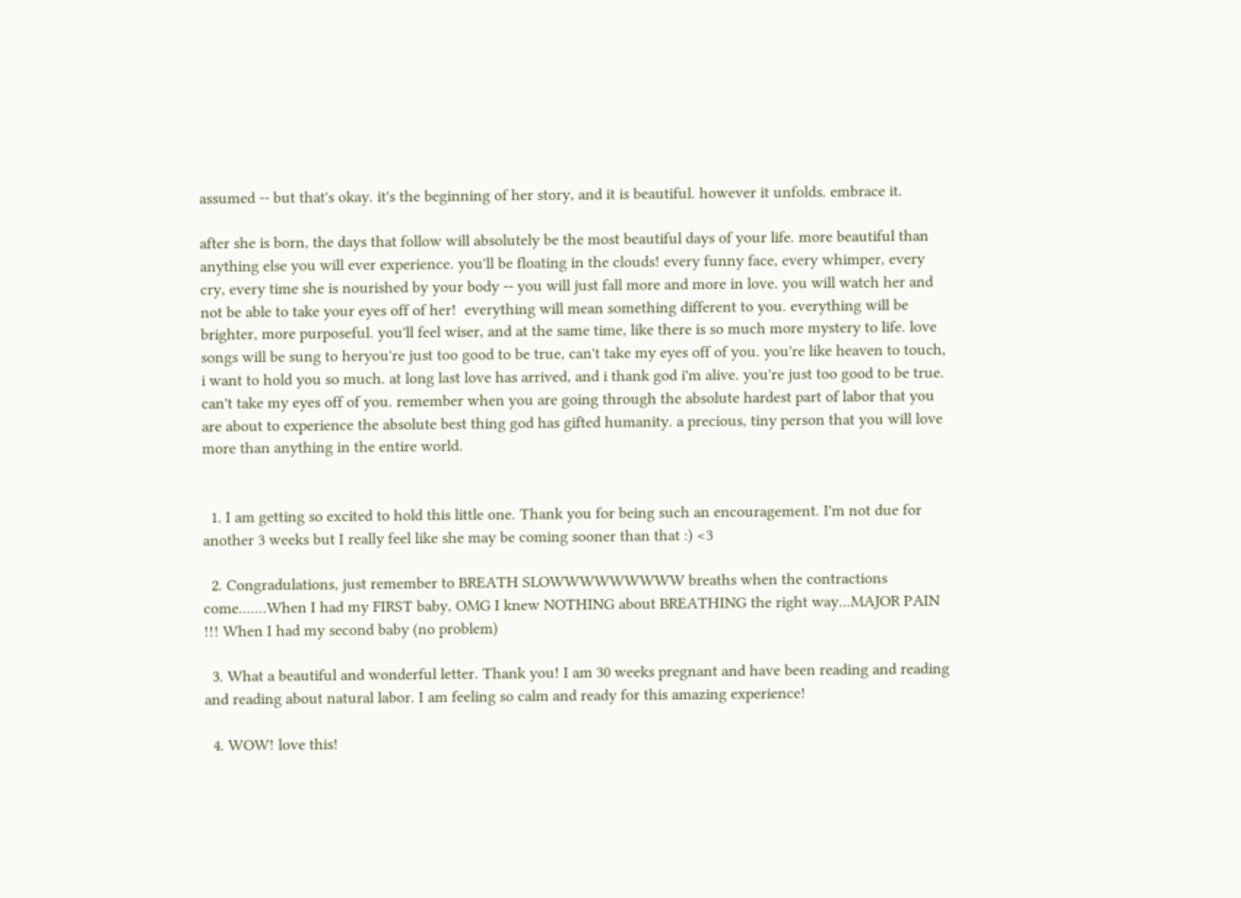assumed -- but that's okay. it's the beginning of her story, and it is beautiful. however it unfolds. embrace it.

after she is born, the days that follow will absolutely be the most beautiful days of your life. more beautiful than anything else you will ever experience. you'll be floating in the clouds! every funny face, every whimper, every cry, every time she is nourished by your body -- you will just fall more and more in love. you will watch her and not be able to take your eyes off of her!  everything will mean something different to you. everything will be brighter, more purposeful. you'll feel wiser, and at the same time, like there is so much more mystery to life. love songs will be sung to heryou're just too good to be true, can't take my eyes off of you. you're like heaven to touch, i want to hold you so much. at long last love has arrived, and i thank god i'm alive. you're just too good to be true. can't take my eyes off of you. remember when you are going through the absolute hardest part of labor that you are about to experience the absolute best thing god has gifted humanity. a precious, tiny person that you will love more than anything in the entire world.


  1. I am getting so excited to hold this little one. Thank you for being such an encouragement. I'm not due for another 3 weeks but I really feel like she may be coming sooner than that :) <3

  2. Congradulations, just remember to BREATH SLOWWWWWWWWW breaths when the contractions come.......When I had my FIRST baby, OMG I knew NOTHING about BREATHING the right way...MAJOR PAIN !!! When I had my second baby (no problem)

  3. What a beautiful and wonderful letter. Thank you! I am 30 weeks pregnant and have been reading and reading and reading about natural labor. I am feeling so calm and ready for this amazing experience!

  4. WOW! love this!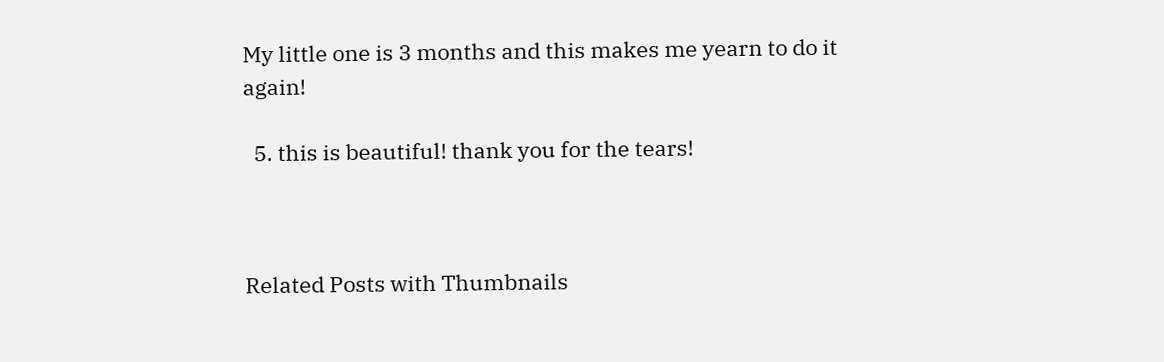My little one is 3 months and this makes me yearn to do it again!

  5. this is beautiful! thank you for the tears!



Related Posts with Thumbnails